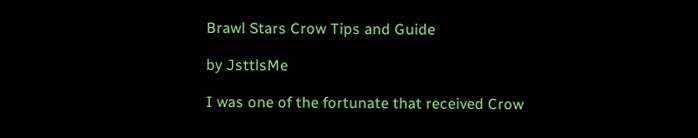Brawl Stars Crow Tips and Guide

by JsttlsMe

I was one of the fortunate that received Crow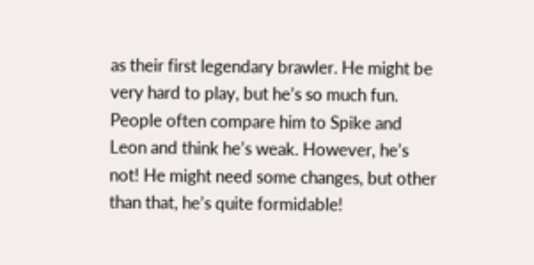as their first legendary brawler. He might be very hard to play, but he’s so much fun. People often compare him to Spike and Leon and think he’s weak. However, he’s not! He might need some changes, but other than that, he’s quite formidable!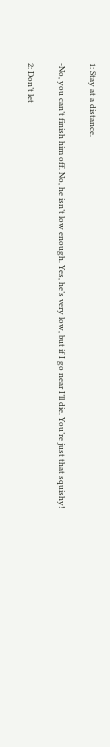1: Stay at a distance.

-No, you can’t finish him off. No, he isn’t low enough. Yes, he’s very low, but if I go near I’ll die. You’re just that squishy!

2: Don’t let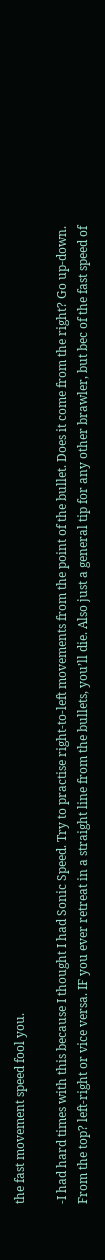the fast movement speed fool you.

-I had hard times with this because I thought I had Sonic Speed. Try to practise right-to-left movements from the point of the bullet. Does it come from the right? Go up-down. From the top? left-right or vice versa. IF you ever retreat in a straight line from the bullets, you’ll die. Also just a general tip for any other brawler, but bec of the fast speed of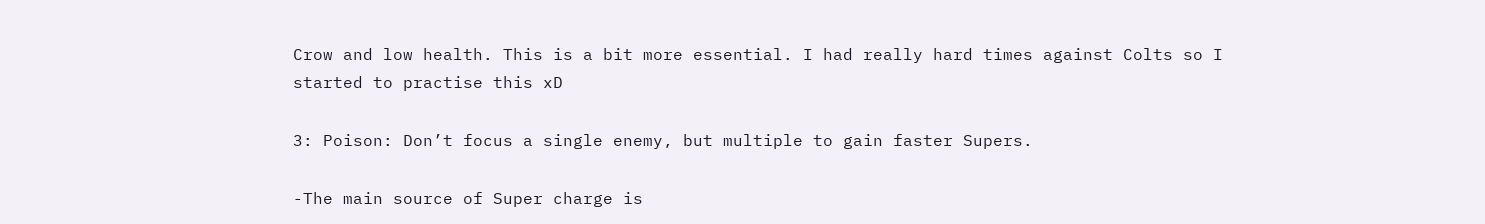Crow and low health. This is a bit more essential. I had really hard times against Colts so I started to practise this xD

3: Poison: Don’t focus a single enemy, but multiple to gain faster Supers.

-The main source of Super charge is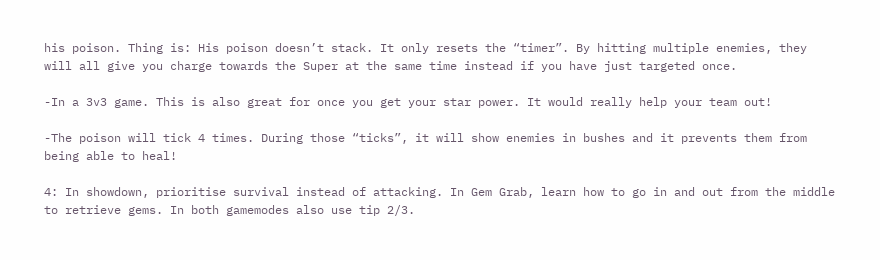his poison. Thing is: His poison doesn’t stack. It only resets the “timer”. By hitting multiple enemies, they will all give you charge towards the Super at the same time instead if you have just targeted once.

-In a 3v3 game. This is also great for once you get your star power. It would really help your team out!

-The poison will tick 4 times. During those “ticks”, it will show enemies in bushes and it prevents them from being able to heal!

4: In showdown, prioritise survival instead of attacking. In Gem Grab, learn how to go in and out from the middle to retrieve gems. In both gamemodes also use tip 2/3.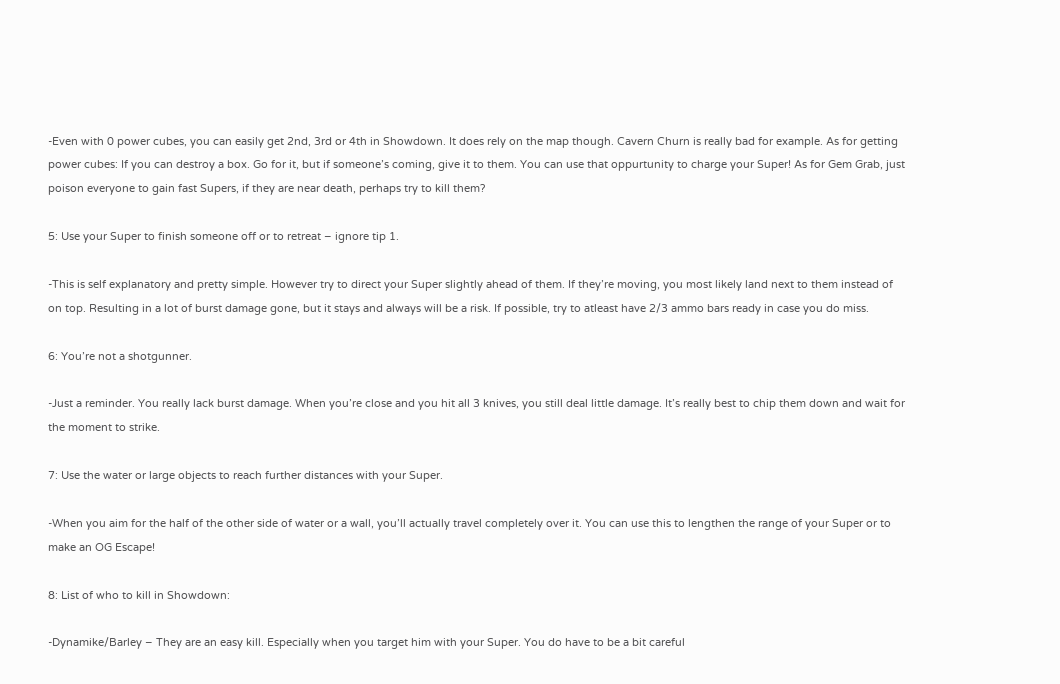-Even with 0 power cubes, you can easily get 2nd, 3rd or 4th in Showdown. It does rely on the map though. Cavern Churn is really bad for example. As for getting power cubes: If you can destroy a box. Go for it, but if someone’s coming, give it to them. You can use that oppurtunity to charge your Super! As for Gem Grab, just poison everyone to gain fast Supers, if they are near death, perhaps try to kill them?

5: Use your Super to finish someone off or to retreat – ignore tip 1.

-This is self explanatory and pretty simple. However try to direct your Super slightly ahead of them. If they’re moving, you most likely land next to them instead of on top. Resulting in a lot of burst damage gone, but it stays and always will be a risk. If possible, try to atleast have 2/3 ammo bars ready in case you do miss.

6: You’re not a shotgunner.

-Just a reminder. You really lack burst damage. When you’re close and you hit all 3 knives, you still deal little damage. It’s really best to chip them down and wait for the moment to strike.

7: Use the water or large objects to reach further distances with your Super.

-When you aim for the half of the other side of water or a wall, you’ll actually travel completely over it. You can use this to lengthen the range of your Super or to make an OG Escape!

8: List of who to kill in Showdown:

-Dynamike/Barley – They are an easy kill. Especially when you target him with your Super. You do have to be a bit careful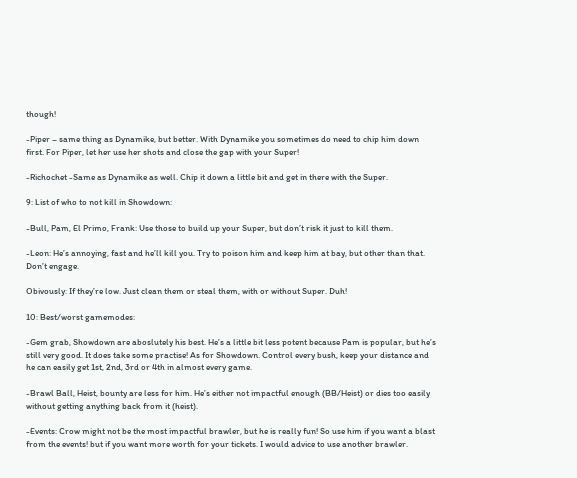though!

-Piper – same thing as Dynamike, but better. With Dynamike you sometimes do need to chip him down first. For Piper, let her use her shots and close the gap with your Super!

-Richochet -Same as Dynamike as well. Chip it down a little bit and get in there with the Super.

9: List of who to not kill in Showdown:

-Bull, Pam, El Primo, Frank: Use those to build up your Super, but don’t risk it just to kill them.

-Leon: He’s annoying, fast and he’ll kill you. Try to poison him and keep him at bay, but other than that. Don’t engage.

Obivously: If they’re low. Just clean them or steal them, with or without Super. Duh!

10: Best/worst gamemodes:

-Gem grab, Showdown are aboslutely his best. He’s a little bit less potent because Pam is popular, but he’s still very good. It does take some practise! As for Showdown. Control every bush, keep your distance and he can easily get 1st, 2nd, 3rd or 4th in almost every game.

-Brawl Ball, Heist, bounty are less for him. He’s either not impactful enough (BB/Heist) or dies too easily without getting anything back from it (heist).

-Events: Crow might not be the most impactful brawler, but he is really fun! So use him if you want a blast from the events! but if you want more worth for your tickets. I would advice to use another brawler.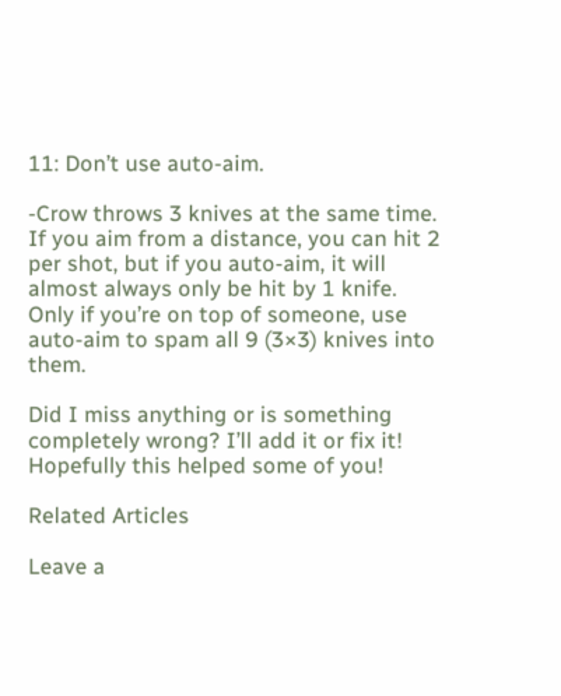11: Don’t use auto-aim.

-Crow throws 3 knives at the same time. If you aim from a distance, you can hit 2 per shot, but if you auto-aim, it will almost always only be hit by 1 knife. Only if you’re on top of someone, use auto-aim to spam all 9 (3×3) knives into them.

Did I miss anything or is something completely wrong? I’ll add it or fix it! Hopefully this helped some of you!

Related Articles

Leave a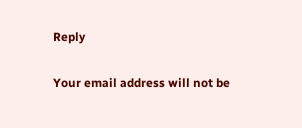Reply

Your email address will not be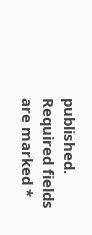published. Required fields are marked *